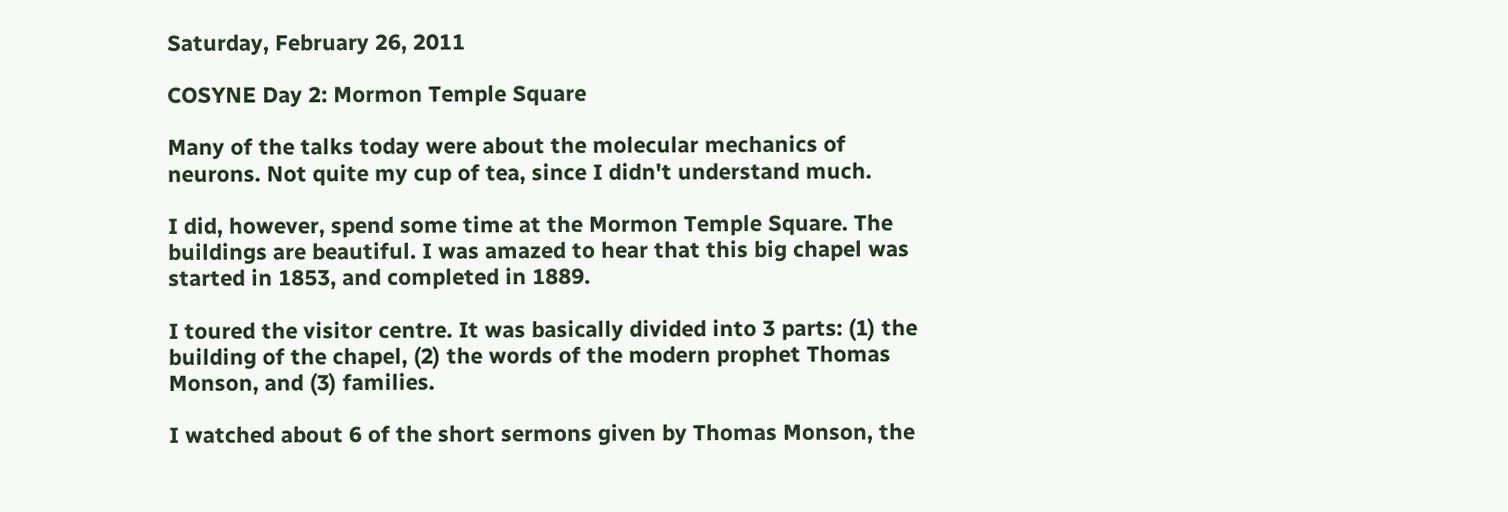Saturday, February 26, 2011

COSYNE Day 2: Mormon Temple Square

Many of the talks today were about the molecular mechanics of neurons. Not quite my cup of tea, since I didn't understand much.

I did, however, spend some time at the Mormon Temple Square. The buildings are beautiful. I was amazed to hear that this big chapel was started in 1853, and completed in 1889.

I toured the visitor centre. It was basically divided into 3 parts: (1) the building of the chapel, (2) the words of the modern prophet Thomas Monson, and (3) families.

I watched about 6 of the short sermons given by Thomas Monson, the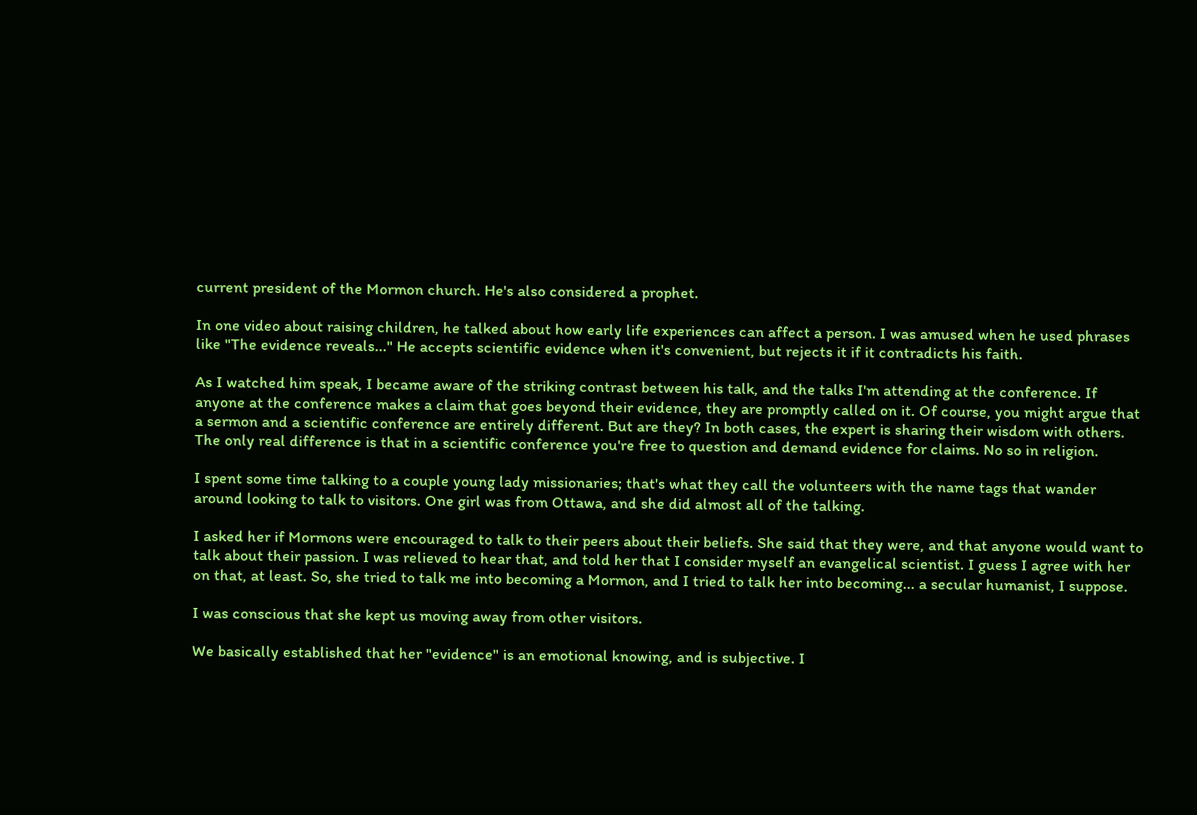current president of the Mormon church. He's also considered a prophet.

In one video about raising children, he talked about how early life experiences can affect a person. I was amused when he used phrases like "The evidence reveals..." He accepts scientific evidence when it's convenient, but rejects it if it contradicts his faith.

As I watched him speak, I became aware of the striking contrast between his talk, and the talks I'm attending at the conference. If anyone at the conference makes a claim that goes beyond their evidence, they are promptly called on it. Of course, you might argue that a sermon and a scientific conference are entirely different. But are they? In both cases, the expert is sharing their wisdom with others. The only real difference is that in a scientific conference you're free to question and demand evidence for claims. No so in religion.

I spent some time talking to a couple young lady missionaries; that's what they call the volunteers with the name tags that wander around looking to talk to visitors. One girl was from Ottawa, and she did almost all of the talking.

I asked her if Mormons were encouraged to talk to their peers about their beliefs. She said that they were, and that anyone would want to talk about their passion. I was relieved to hear that, and told her that I consider myself an evangelical scientist. I guess I agree with her on that, at least. So, she tried to talk me into becoming a Mormon, and I tried to talk her into becoming... a secular humanist, I suppose.

I was conscious that she kept us moving away from other visitors.

We basically established that her "evidence" is an emotional knowing, and is subjective. I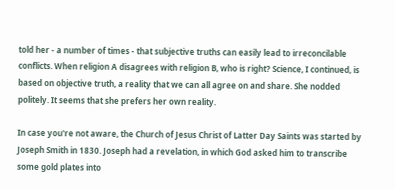told her - a number of times - that subjective truths can easily lead to irreconcilable conflicts. When religion A disagrees with religion B, who is right? Science, I continued, is based on objective truth, a reality that we can all agree on and share. She nodded politely. It seems that she prefers her own reality.

In case you're not aware, the Church of Jesus Christ of Latter Day Saints was started by Joseph Smith in 1830. Joseph had a revelation, in which God asked him to transcribe some gold plates into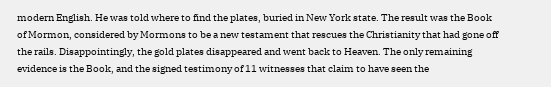modern English. He was told where to find the plates, buried in New York state. The result was the Book of Mormon, considered by Mormons to be a new testament that rescues the Christianity that had gone off the rails. Disappointingly, the gold plates disappeared and went back to Heaven. The only remaining evidence is the Book, and the signed testimony of 11 witnesses that claim to have seen the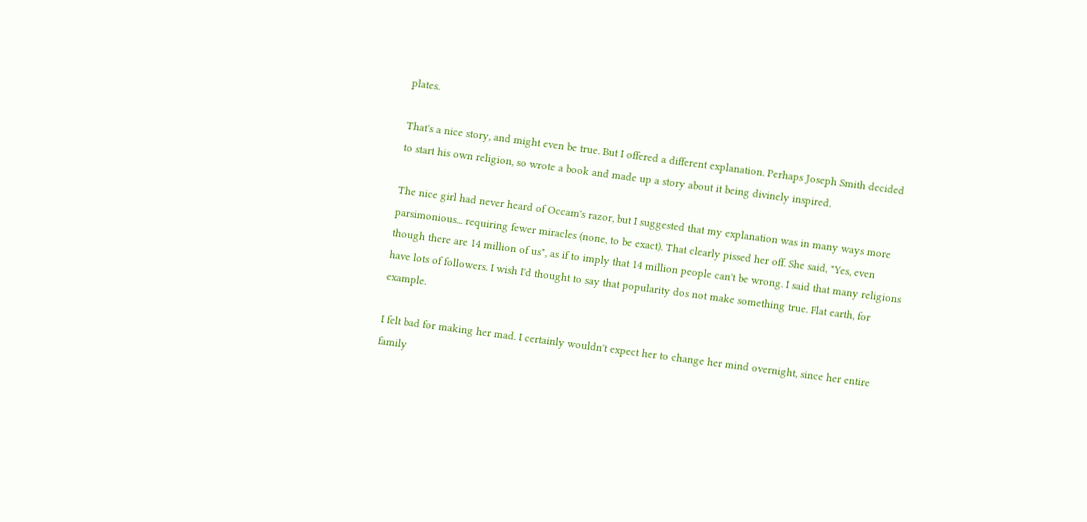plates.

That's a nice story, and might even be true. But I offered a different explanation. Perhaps Joseph Smith decided to start his own religion, so wrote a book and made up a story about it being divinely inspired.

The nice girl had never heard of Occam's razor, but I suggested that my explanation was in many ways more parsimonious... requiring fewer miracles (none, to be exact). That clearly pissed her off. She said, "Yes, even though there are 14 million of us", as if to imply that 14 million people can't be wrong. I said that many religions have lots of followers. I wish I'd thought to say that popularity dos not make something true. Flat earth, for example.

I felt bad for making her mad. I certainly wouldn't expect her to change her mind overnight, since her entire family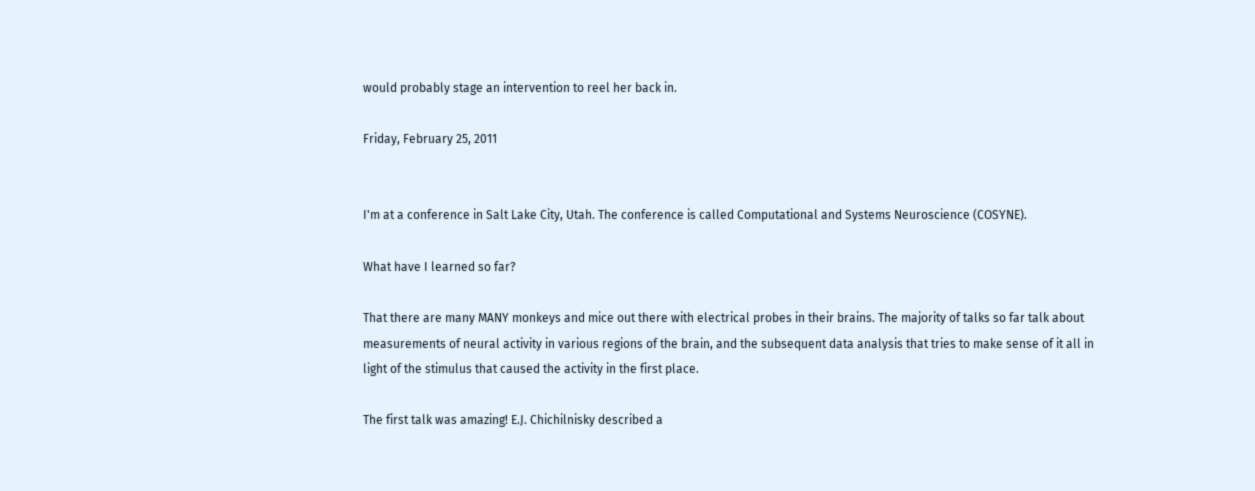would probably stage an intervention to reel her back in.

Friday, February 25, 2011


I'm at a conference in Salt Lake City, Utah. The conference is called Computational and Systems Neuroscience (COSYNE).

What have I learned so far?

That there are many MANY monkeys and mice out there with electrical probes in their brains. The majority of talks so far talk about measurements of neural activity in various regions of the brain, and the subsequent data analysis that tries to make sense of it all in light of the stimulus that caused the activity in the first place.

The first talk was amazing! E.J. Chichilnisky described a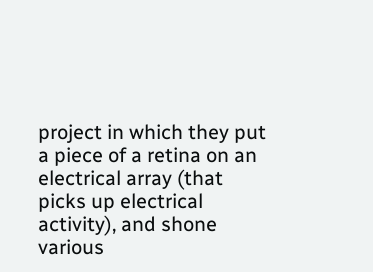project in which they put a piece of a retina on an electrical array (that picks up electrical activity), and shone various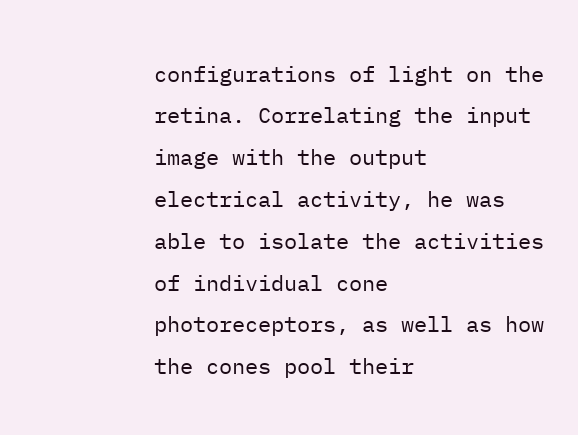configurations of light on the retina. Correlating the input image with the output electrical activity, he was able to isolate the activities of individual cone photoreceptors, as well as how the cones pool their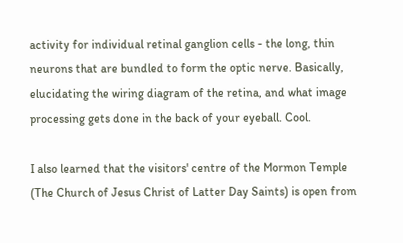activity for individual retinal ganglion cells - the long, thin neurons that are bundled to form the optic nerve. Basically, elucidating the wiring diagram of the retina, and what image processing gets done in the back of your eyeball. Cool.

I also learned that the visitors' centre of the Mormon Temple (The Church of Jesus Christ of Latter Day Saints) is open from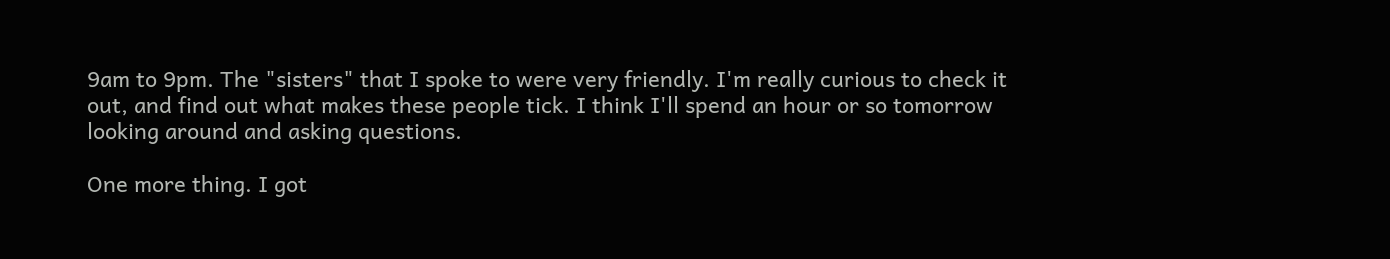9am to 9pm. The "sisters" that I spoke to were very friendly. I'm really curious to check it out, and find out what makes these people tick. I think I'll spend an hour or so tomorrow looking around and asking questions.

One more thing. I got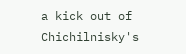a kick out of Chichilnisky's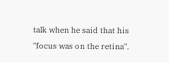talk when he said that his "focus was on the retina".